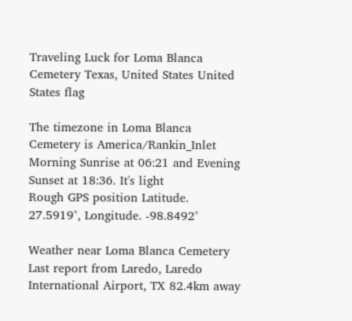Traveling Luck for Loma Blanca Cemetery Texas, United States United States flag

The timezone in Loma Blanca Cemetery is America/Rankin_Inlet
Morning Sunrise at 06:21 and Evening Sunset at 18:36. It's light
Rough GPS position Latitude. 27.5919°, Longitude. -98.8492°

Weather near Loma Blanca Cemetery Last report from Laredo, Laredo International Airport, TX 82.4km away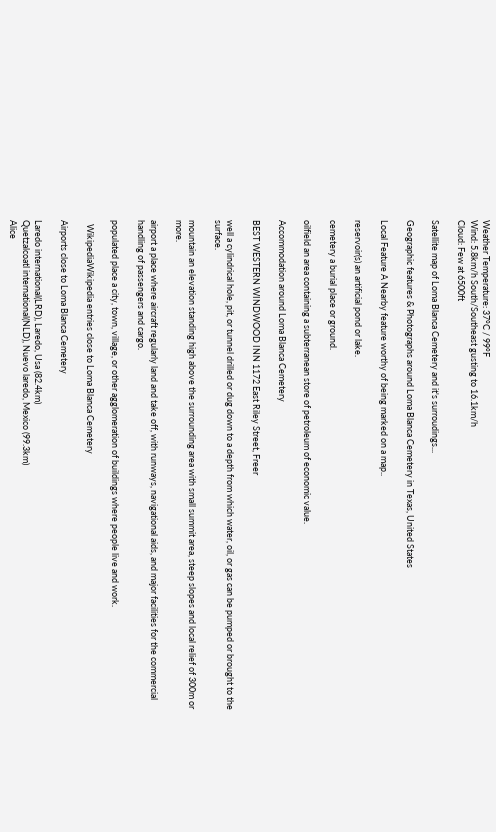Weather Temperature: 37°C / 99°F
Wind: 5.8km/h South/Southeast gusting to 16.1km/h
Cloud: Few at 6500ft

Satellite map of Loma Blanca Cemetery and it's surroudings...

Geographic features & Photographs around Loma Blanca Cemetery in Texas, United States

Local Feature A Nearby feature worthy of being marked on a map..

reservoir(s) an artificial pond or lake.

cemetery a burial place or ground.

oilfield an area containing a subterranean store of petroleum of economic value.

Accommodation around Loma Blanca Cemetery

BEST WESTERN WINDWOOD INN 1172 East Riley Street, Freer

well a cylindrical hole, pit, or tunnel drilled or dug down to a depth from which water, oil, or gas can be pumped or brought to the surface.

mountain an elevation standing high above the surrounding area with small summit area, steep slopes and local relief of 300m or more.

airport a place where aircraft regularly land and take off, with runways, navigational aids, and major facilities for the commercial handling of passengers and cargo.

populated place a city, town, village, or other agglomeration of buildings where people live and work.

  WikipediaWikipedia entries close to Loma Blanca Cemetery

Airports close to Loma Blanca Cemetery

Laredo international(LRD), Laredo, Usa (82.4km)
Quetzalcoatl international(NLD), Nuevo laredo, Mexico (99.3km)
Alice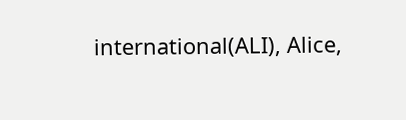international(ALI), Alice,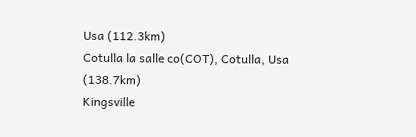Usa (112.3km)
Cotulla la salle co(COT), Cotulla, Usa (138.7km)
Kingsville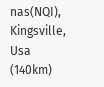nas(NQI), Kingsville, Usa (140km)